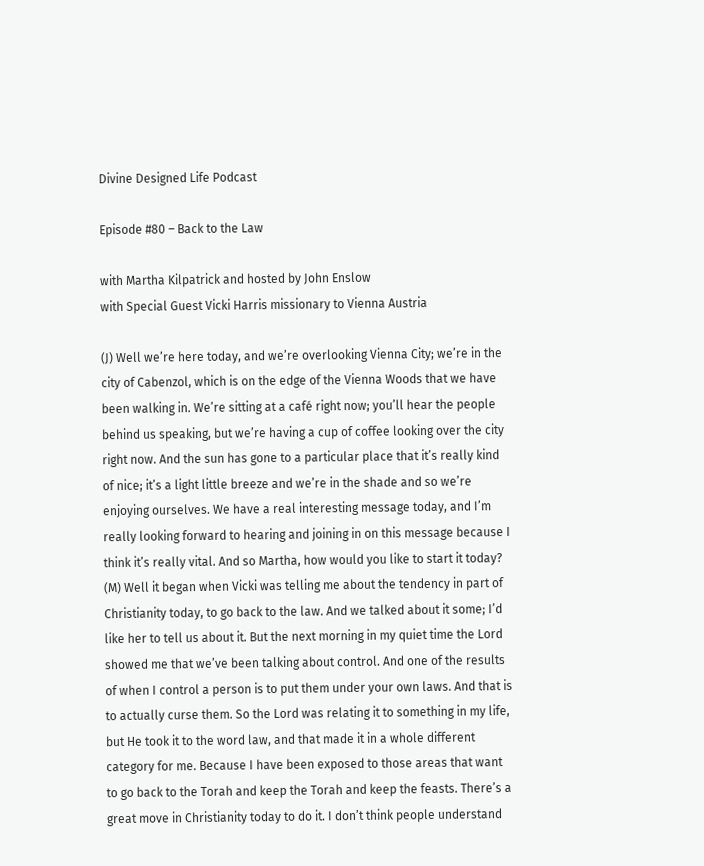Divine Designed Life Podcast

Episode #80 – Back to the Law

with Martha Kilpatrick and hosted by John Enslow
with Special Guest Vicki Harris missionary to Vienna Austria

(J) Well we’re here today, and we’re overlooking Vienna City; we’re in the city of Cabenzol, which is on the edge of the Vienna Woods that we have been walking in. We’re sitting at a café right now; you’ll hear the people behind us speaking, but we’re having a cup of coffee looking over the city right now. And the sun has gone to a particular place that it’s really kind of nice; it’s a light little breeze and we’re in the shade and so we’re enjoying ourselves. We have a real interesting message today, and I’m really looking forward to hearing and joining in on this message because I think it’s really vital. And so Martha, how would you like to start it today?
(M) Well it began when Vicki was telling me about the tendency in part of Christianity today, to go back to the law. And we talked about it some; I’d like her to tell us about it. But the next morning in my quiet time the Lord showed me that we’ve been talking about control. And one of the results of when I control a person is to put them under your own laws. And that is to actually curse them. So the Lord was relating it to something in my life, but He took it to the word law, and that made it in a whole different category for me. Because I have been exposed to those areas that want to go back to the Torah and keep the Torah and keep the feasts. There’s a great move in Christianity today to do it. I don’t think people understand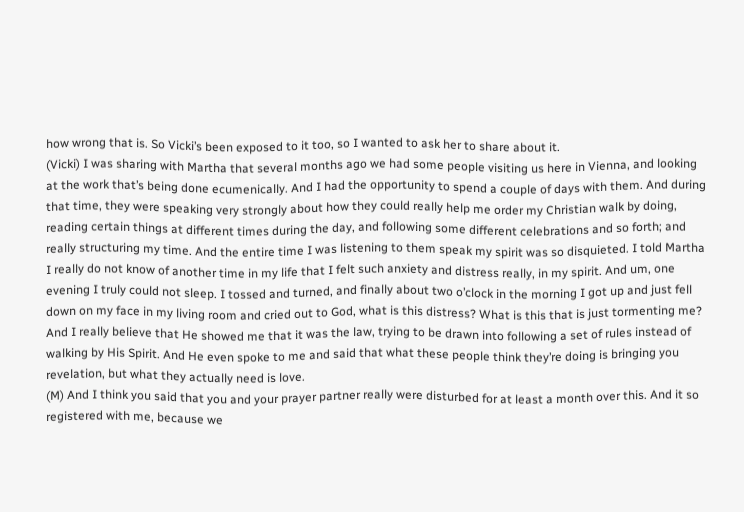how wrong that is. So Vicki’s been exposed to it too, so I wanted to ask her to share about it.
(Vicki) I was sharing with Martha that several months ago we had some people visiting us here in Vienna, and looking at the work that’s being done ecumenically. And I had the opportunity to spend a couple of days with them. And during that time, they were speaking very strongly about how they could really help me order my Christian walk by doing, reading certain things at different times during the day, and following some different celebrations and so forth; and really structuring my time. And the entire time I was listening to them speak my spirit was so disquieted. I told Martha I really do not know of another time in my life that I felt such anxiety and distress really, in my spirit. And um, one evening I truly could not sleep. I tossed and turned, and finally about two o’clock in the morning I got up and just fell down on my face in my living room and cried out to God, what is this distress? What is this that is just tormenting me? And I really believe that He showed me that it was the law, trying to be drawn into following a set of rules instead of walking by His Spirit. And He even spoke to me and said that what these people think they’re doing is bringing you revelation, but what they actually need is love.
(M) And I think you said that you and your prayer partner really were disturbed for at least a month over this. And it so registered with me, because we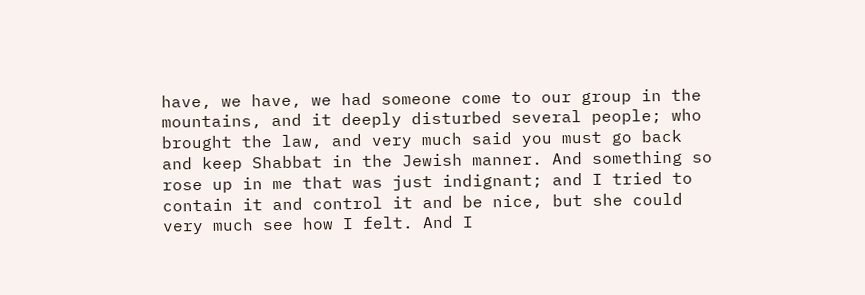have, we have, we had someone come to our group in the mountains, and it deeply disturbed several people; who brought the law, and very much said you must go back and keep Shabbat in the Jewish manner. And something so rose up in me that was just indignant; and I tried to contain it and control it and be nice, but she could very much see how I felt. And I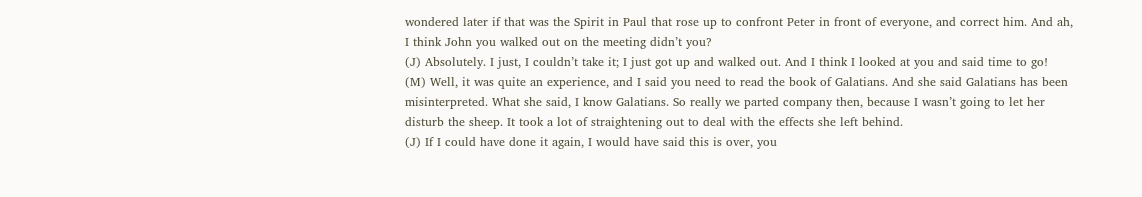wondered later if that was the Spirit in Paul that rose up to confront Peter in front of everyone, and correct him. And ah, I think John you walked out on the meeting didn’t you?
(J) Absolutely. I just, I couldn’t take it; I just got up and walked out. And I think I looked at you and said time to go!
(M) Well, it was quite an experience, and I said you need to read the book of Galatians. And she said Galatians has been misinterpreted. What she said, I know Galatians. So really we parted company then, because I wasn’t going to let her disturb the sheep. It took a lot of straightening out to deal with the effects she left behind.
(J) If I could have done it again, I would have said this is over, you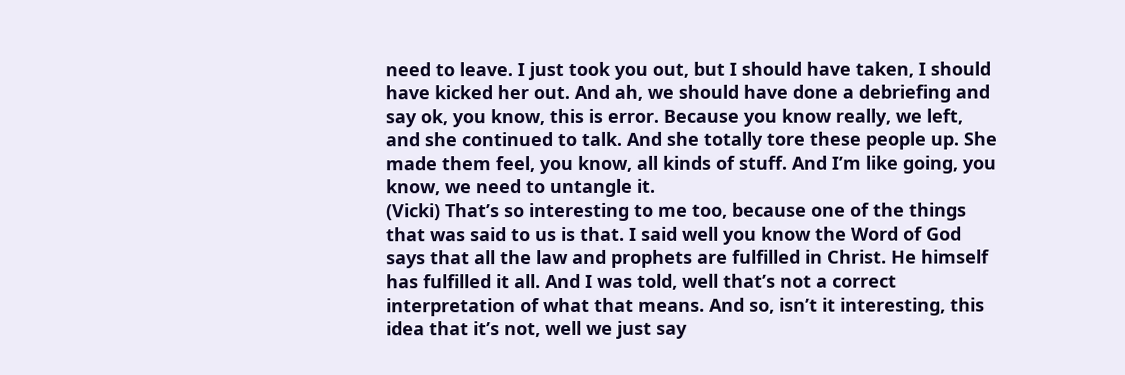need to leave. I just took you out, but I should have taken, I should have kicked her out. And ah, we should have done a debriefing and say ok, you know, this is error. Because you know really, we left, and she continued to talk. And she totally tore these people up. She made them feel, you know, all kinds of stuff. And I’m like going, you know, we need to untangle it.
(Vicki) That’s so interesting to me too, because one of the things that was said to us is that. I said well you know the Word of God says that all the law and prophets are fulfilled in Christ. He himself has fulfilled it all. And I was told, well that’s not a correct interpretation of what that means. And so, isn’t it interesting, this idea that it’s not, well we just say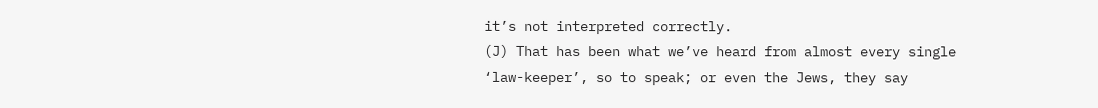it’s not interpreted correctly.
(J) That has been what we’ve heard from almost every single ‘law-keeper’, so to speak; or even the Jews, they say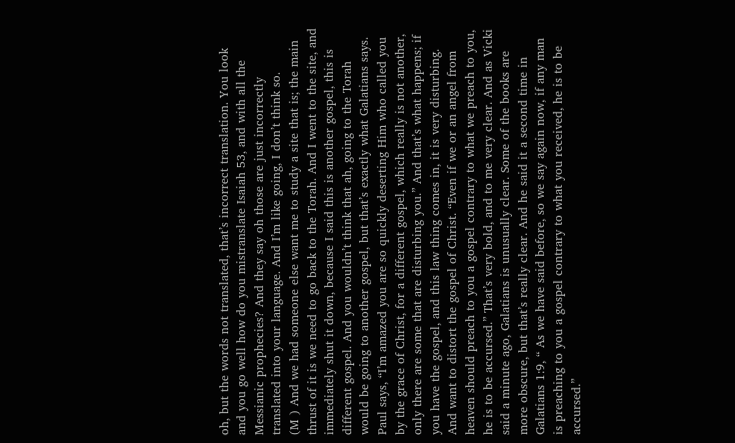oh, but the words not translated, that’s incorrect translation. You look and you go well how do you mistranslate Isaiah 53, and with all the Messianic prophecies? And they say oh those are just incorrectly translated into your language. And I’m like going, I don’t think so.
(M ) And we had someone else want me to study a site that is; the main thrust of it is we need to go back to the Torah. And I went to the site, and immediately shut it down, because I said this is another gospel, this is different gospel. And you wouldn’t think that ah, going to the Torah would be going to another gospel, but that’s exactly what Galatians says. Paul says, “I’m amazed you are so quickly deserting Him who called you by the grace of Christ, for a different gospel, which really is not another, only there are some that are disturbing you.” And that’s what happens; if you have the gospel, and this law thing comes in, it is very disturbing. And want to distort the gospel of Christ. “Even if we or an angel from heaven should preach to you a gospel contrary to what we preach to you, he is to be accursed.” That’s very bold, and to me very clear. And as Vicki said a minute ago, Galatians is unusually clear. Some of the books are more obscure, but that’s really clear. And he said it a second time in Galatians 1:9, “ As we have said before, so we say again now, if any man is preaching to you a gospel contrary to what you received, he is to be accursed.”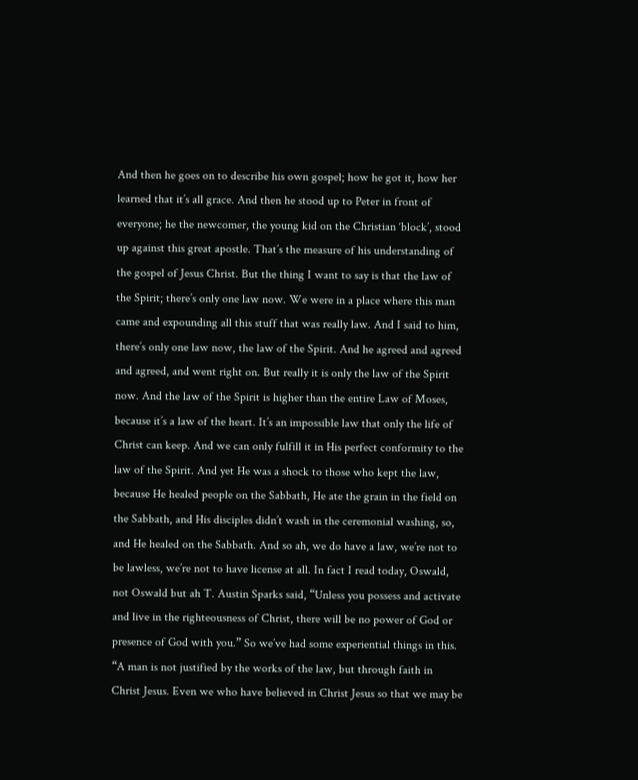And then he goes on to describe his own gospel; how he got it, how her learned that it’s all grace. And then he stood up to Peter in front of everyone; he the newcomer, the young kid on the Christian ‘block’, stood up against this great apostle. That’s the measure of his understanding of the gospel of Jesus Christ. But the thing I want to say is that the law of the Spirit; there’s only one law now. We were in a place where this man came and expounding all this stuff that was really law. And I said to him, there’s only one law now, the law of the Spirit. And he agreed and agreed and agreed, and went right on. But really it is only the law of the Spirit now. And the law of the Spirit is higher than the entire Law of Moses, because it’s a law of the heart. It’s an impossible law that only the life of Christ can keep. And we can only fulfill it in His perfect conformity to the law of the Spirit. And yet He was a shock to those who kept the law, because He healed people on the Sabbath, He ate the grain in the field on the Sabbath, and His disciples didn’t wash in the ceremonial washing, so, and He healed on the Sabbath. And so ah, we do have a law, we’re not to be lawless, we’re not to have license at all. In fact I read today, Oswald, not Oswald but ah T. Austin Sparks said, “Unless you possess and activate and live in the righteousness of Christ, there will be no power of God or presence of God with you.” So we’ve had some experiential things in this. “A man is not justified by the works of the law, but through faith in Christ Jesus. Even we who have believed in Christ Jesus so that we may be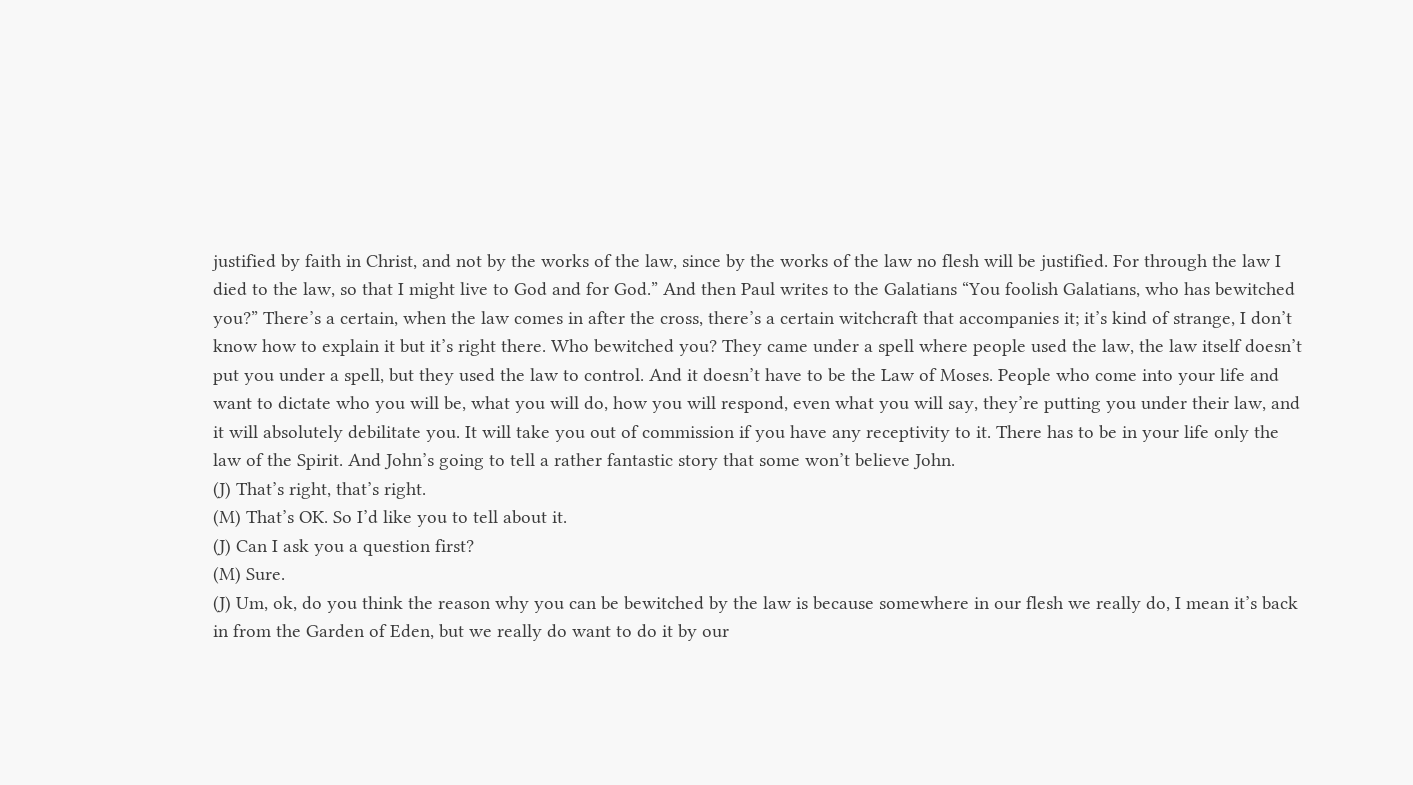justified by faith in Christ, and not by the works of the law, since by the works of the law no flesh will be justified. For through the law I died to the law, so that I might live to God and for God.” And then Paul writes to the Galatians “You foolish Galatians, who has bewitched you?” There’s a certain, when the law comes in after the cross, there’s a certain witchcraft that accompanies it; it’s kind of strange, I don’t know how to explain it but it’s right there. Who bewitched you? They came under a spell where people used the law, the law itself doesn’t put you under a spell, but they used the law to control. And it doesn’t have to be the Law of Moses. People who come into your life and want to dictate who you will be, what you will do, how you will respond, even what you will say, they’re putting you under their law, and it will absolutely debilitate you. It will take you out of commission if you have any receptivity to it. There has to be in your life only the law of the Spirit. And John’s going to tell a rather fantastic story that some won’t believe John.
(J) That’s right, that’s right.
(M) That’s OK. So I’d like you to tell about it.
(J) Can I ask you a question first?
(M) Sure.
(J) Um, ok, do you think the reason why you can be bewitched by the law is because somewhere in our flesh we really do, I mean it’s back in from the Garden of Eden, but we really do want to do it by our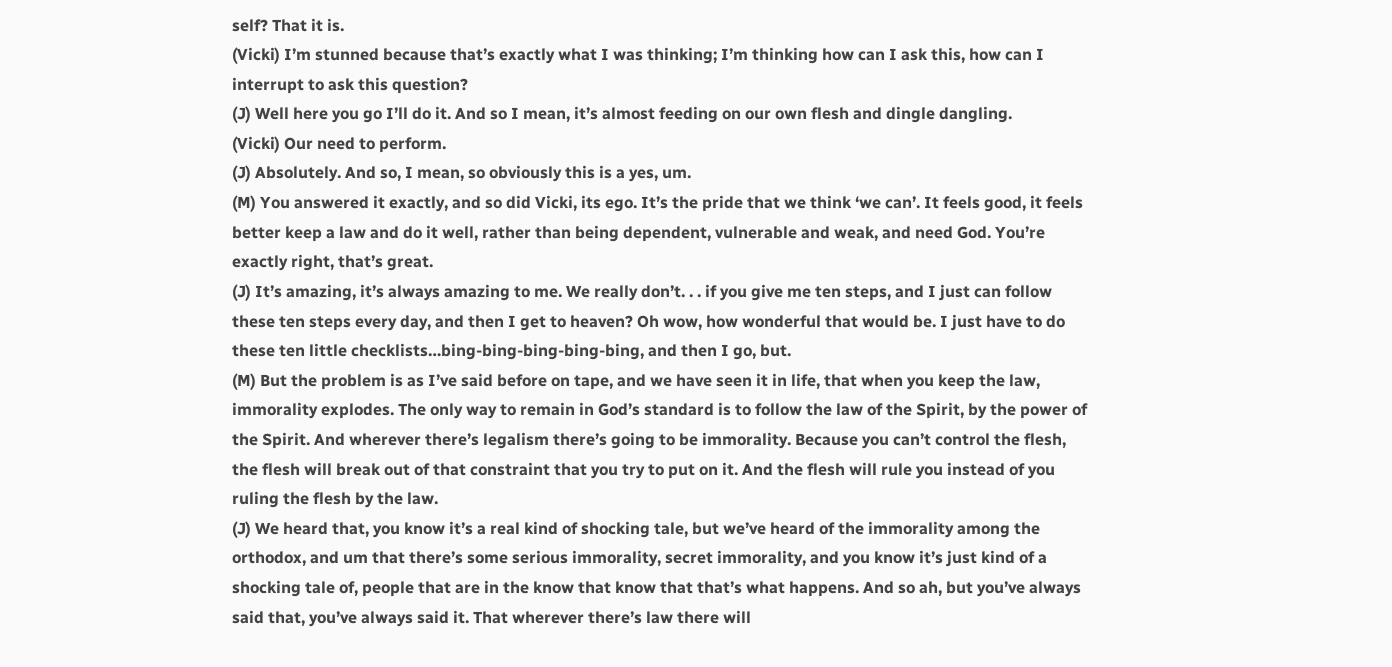self? That it is.
(Vicki) I’m stunned because that’s exactly what I was thinking; I’m thinking how can I ask this, how can I interrupt to ask this question?
(J) Well here you go I’ll do it. And so I mean, it’s almost feeding on our own flesh and dingle dangling.
(Vicki) Our need to perform.
(J) Absolutely. And so, I mean, so obviously this is a yes, um.
(M) You answered it exactly, and so did Vicki, its ego. It’s the pride that we think ‘we can’. It feels good, it feels better keep a law and do it well, rather than being dependent, vulnerable and weak, and need God. You’re exactly right, that’s great.
(J) It’s amazing, it’s always amazing to me. We really don’t. . . if you give me ten steps, and I just can follow these ten steps every day, and then I get to heaven? Oh wow, how wonderful that would be. I just have to do these ten little checklists…bing-bing-bing-bing-bing, and then I go, but.
(M) But the problem is as I’ve said before on tape, and we have seen it in life, that when you keep the law, immorality explodes. The only way to remain in God’s standard is to follow the law of the Spirit, by the power of the Spirit. And wherever there’s legalism there’s going to be immorality. Because you can’t control the flesh, the flesh will break out of that constraint that you try to put on it. And the flesh will rule you instead of you ruling the flesh by the law.
(J) We heard that, you know it’s a real kind of shocking tale, but we’ve heard of the immorality among the orthodox, and um that there’s some serious immorality, secret immorality, and you know it’s just kind of a shocking tale of, people that are in the know that know that that’s what happens. And so ah, but you’ve always said that, you’ve always said it. That wherever there’s law there will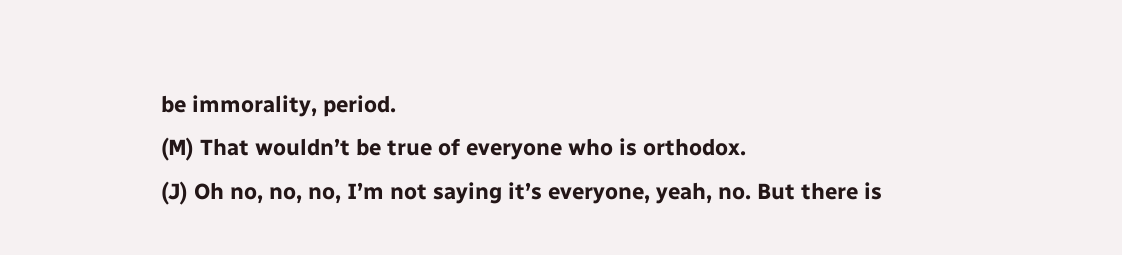be immorality, period.
(M) That wouldn’t be true of everyone who is orthodox.
(J) Oh no, no, no, I’m not saying it’s everyone, yeah, no. But there is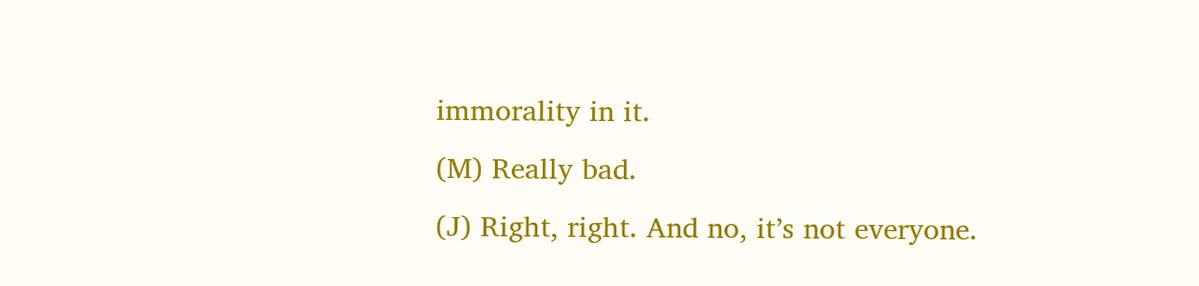immorality in it.
(M) Really bad.
(J) Right, right. And no, it’s not everyone.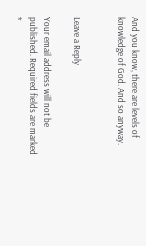And you know, there are levels of knowledge of God. And so anyway.


Leave a Reply

Your email address will not be published. Required fields are marked *